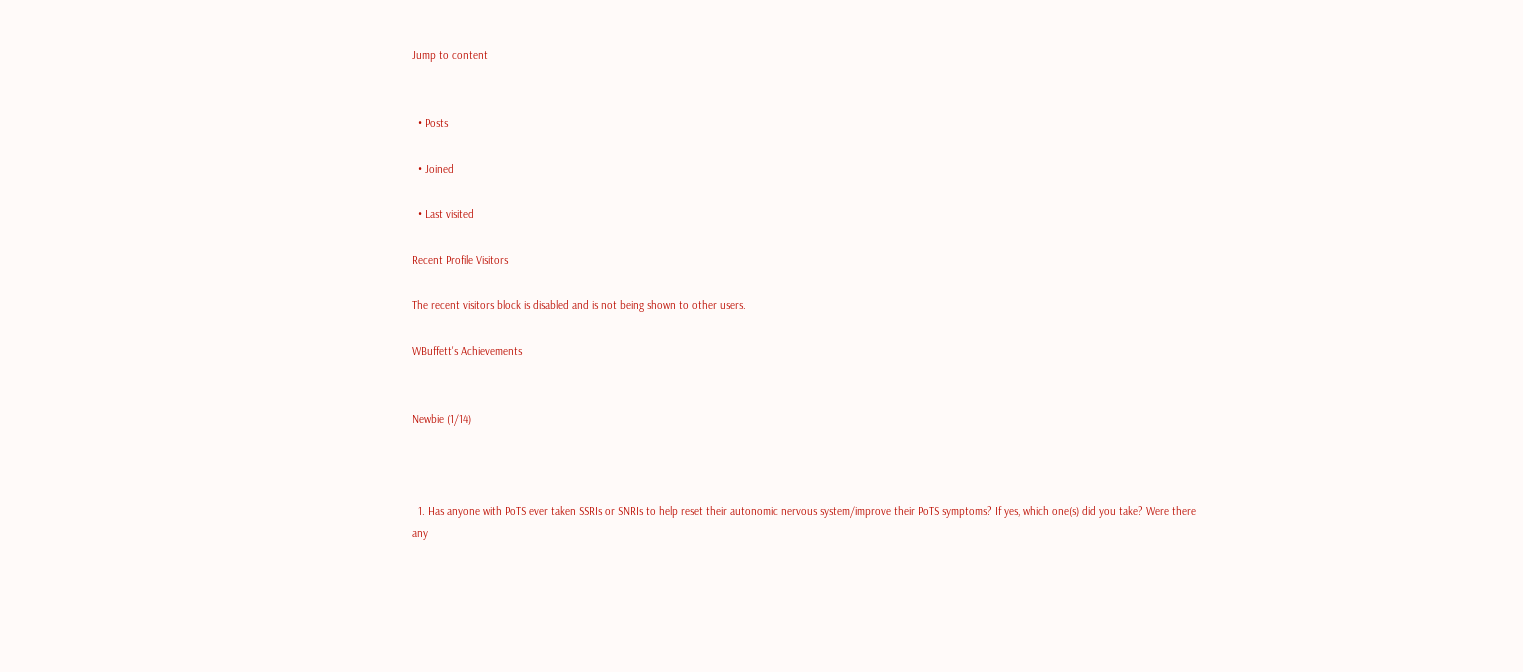Jump to content


  • Posts

  • Joined

  • Last visited

Recent Profile Visitors

The recent visitors block is disabled and is not being shown to other users.

WBuffett's Achievements


Newbie (1/14)



  1. Has anyone with PoTS ever taken SSRIs or SNRIs to help reset their autonomic nervous system/improve their PoTS symptoms? If yes, which one(s) did you take? Were there any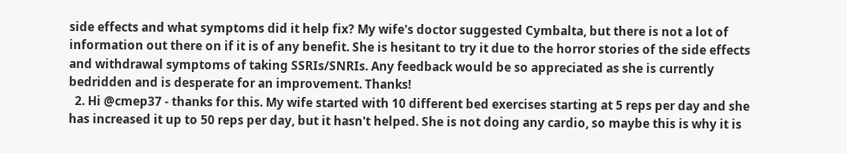side effects and what symptoms did it help fix? My wife's doctor suggested Cymbalta, but there is not a lot of information out there on if it is of any benefit. She is hesitant to try it due to the horror stories of the side effects and withdrawal symptoms of taking SSRIs/SNRIs. Any feedback would be so appreciated as she is currently bedridden and is desperate for an improvement. Thanks!
  2. Hi @cmep37 - thanks for this. My wife started with 10 different bed exercises starting at 5 reps per day and she has increased it up to 50 reps per day, but it hasn't helped. She is not doing any cardio, so maybe this is why it is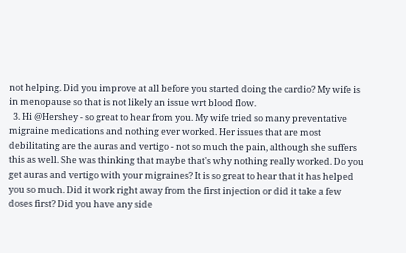not helping. Did you improve at all before you started doing the cardio? My wife is in menopause so that is not likely an issue wrt blood flow.
  3. Hi @Hershey - so great to hear from you. My wife tried so many preventative migraine medications and nothing ever worked. Her issues that are most debilitating are the auras and vertigo - not so much the pain, although she suffers this as well. She was thinking that maybe that's why nothing really worked. Do you get auras and vertigo with your migraines? It is so great to hear that it has helped you so much. Did it work right away from the first injection or did it take a few doses first? Did you have any side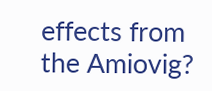effects from the Amiovig?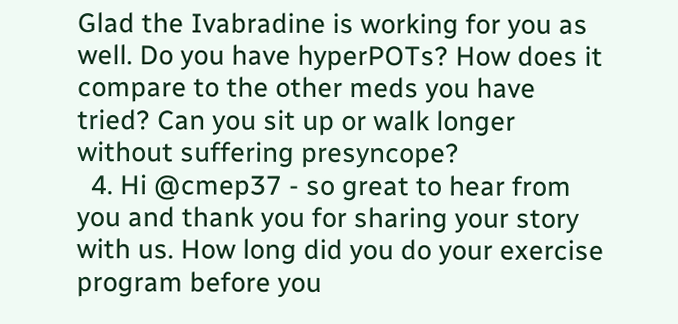Glad the Ivabradine is working for you as well. Do you have hyperPOTs? How does it compare to the other meds you have tried? Can you sit up or walk longer without suffering presyncope?
  4. Hi @cmep37 - so great to hear from you and thank you for sharing your story with us. How long did you do your exercise program before you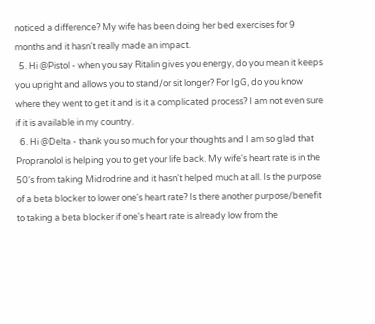noticed a difference? My wife has been doing her bed exercises for 9 months and it hasn't really made an impact.
  5. Hi @Pistol - when you say Ritalin gives you energy, do you mean it keeps you upright and allows you to stand/or sit longer? For IgG, do you know where they went to get it and is it a complicated process? I am not even sure if it is available in my country.
  6. Hi @Delta - thank you so much for your thoughts and I am so glad that Propranolol is helping you to get your life back. My wife's heart rate is in the 50's from taking Midrodrine and it hasn't helped much at all. Is the purpose of a beta blocker to lower one's heart rate? Is there another purpose/benefit to taking a beta blocker if one's heart rate is already low from the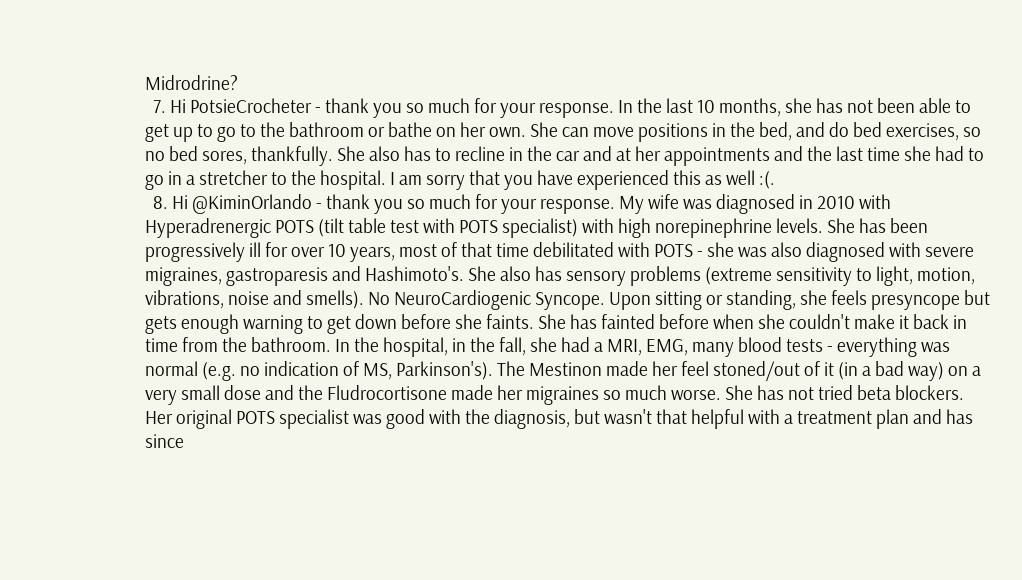Midrodrine?
  7. Hi PotsieCrocheter - thank you so much for your response. In the last 10 months, she has not been able to get up to go to the bathroom or bathe on her own. She can move positions in the bed, and do bed exercises, so no bed sores, thankfully. She also has to recline in the car and at her appointments and the last time she had to go in a stretcher to the hospital. I am sorry that you have experienced this as well :(.
  8. Hi @KiminOrlando - thank you so much for your response. My wife was diagnosed in 2010 with Hyperadrenergic POTS (tilt table test with POTS specialist) with high norepinephrine levels. She has been progressively ill for over 10 years, most of that time debilitated with POTS - she was also diagnosed with severe migraines, gastroparesis and Hashimoto's. She also has sensory problems (extreme sensitivity to light, motion, vibrations, noise and smells). No NeuroCardiogenic Syncope. Upon sitting or standing, she feels presyncope but gets enough warning to get down before she faints. She has fainted before when she couldn't make it back in time from the bathroom. In the hospital, in the fall, she had a MRI, EMG, many blood tests - everything was normal (e.g. no indication of MS, Parkinson's). The Mestinon made her feel stoned/out of it (in a bad way) on a very small dose and the Fludrocortisone made her migraines so much worse. She has not tried beta blockers. Her original POTS specialist was good with the diagnosis, but wasn't that helpful with a treatment plan and has since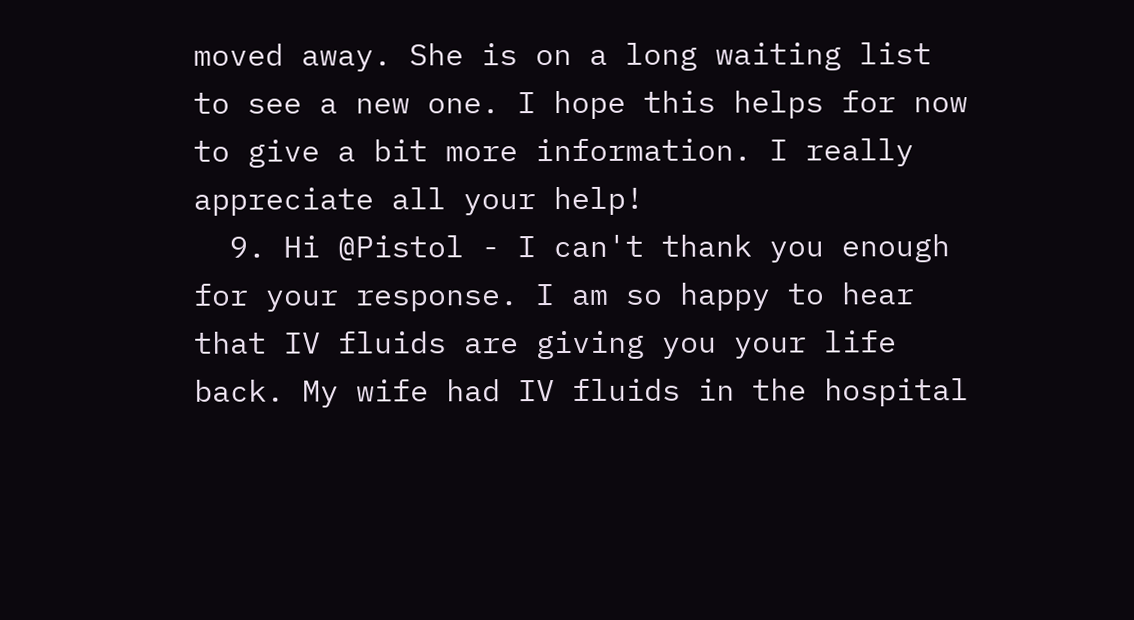moved away. She is on a long waiting list to see a new one. I hope this helps for now to give a bit more information. I really appreciate all your help!
  9. Hi @Pistol - I can't thank you enough for your response. I am so happy to hear that IV fluids are giving you your life back. My wife had IV fluids in the hospital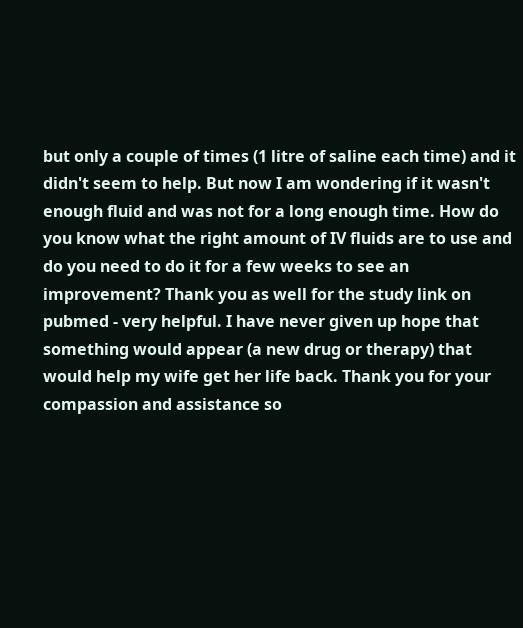but only a couple of times (1 litre of saline each time) and it didn't seem to help. But now I am wondering if it wasn't enough fluid and was not for a long enough time. How do you know what the right amount of IV fluids are to use and do you need to do it for a few weeks to see an improvement? Thank you as well for the study link on pubmed - very helpful. I have never given up hope that something would appear (a new drug or therapy) that would help my wife get her life back. Thank you for your compassion and assistance so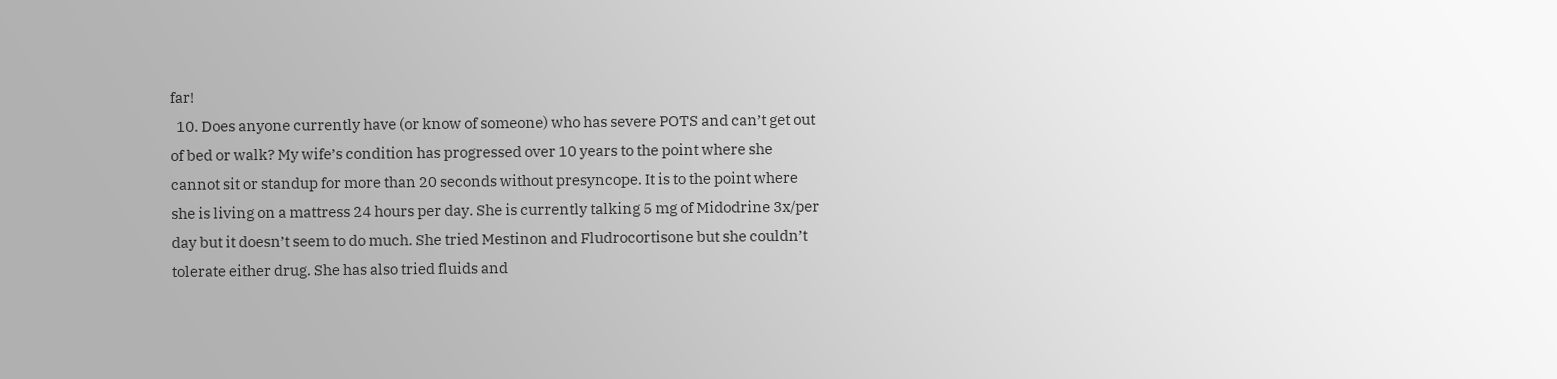far!
  10. Does anyone currently have (or know of someone) who has severe POTS and can’t get out of bed or walk? My wife’s condition has progressed over 10 years to the point where she cannot sit or standup for more than 20 seconds without presyncope. It is to the point where she is living on a mattress 24 hours per day. She is currently talking 5 mg of Midodrine 3x/per day but it doesn’t seem to do much. She tried Mestinon and Fludrocortisone but she couldn’t tolerate either drug. She has also tried fluids and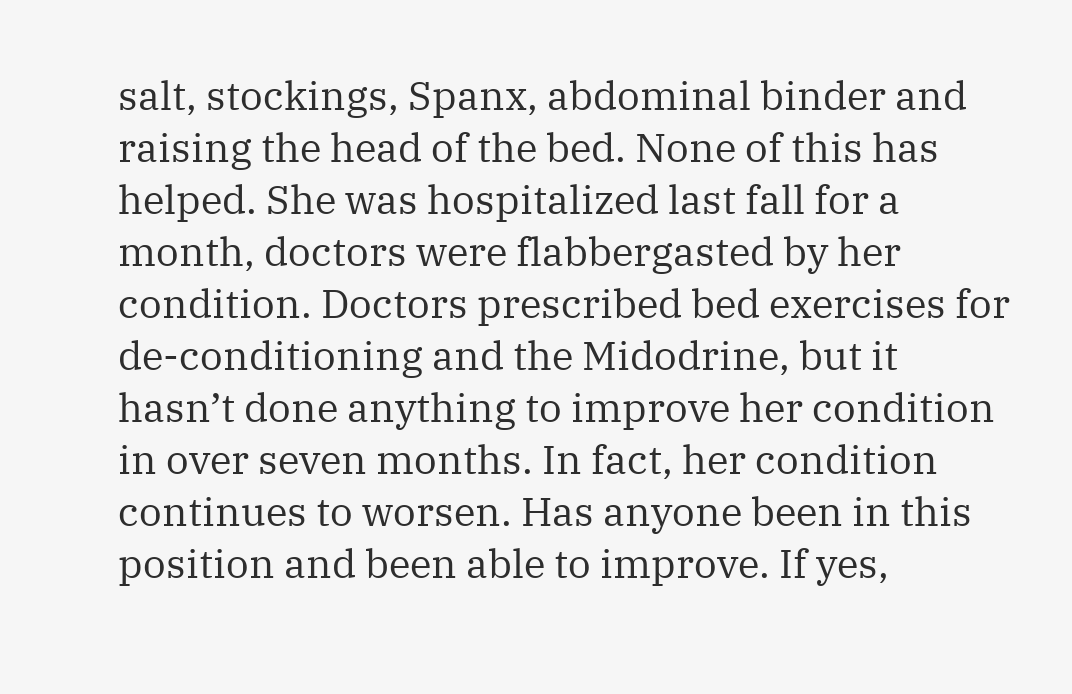salt, stockings, Spanx, abdominal binder and raising the head of the bed. None of this has helped. She was hospitalized last fall for a month, doctors were flabbergasted by her condition. Doctors prescribed bed exercises for de-conditioning and the Midodrine, but it hasn’t done anything to improve her condition in over seven months. In fact, her condition continues to worsen. Has anyone been in this position and been able to improve. If yes,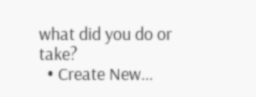what did you do or take?
  • Create New...